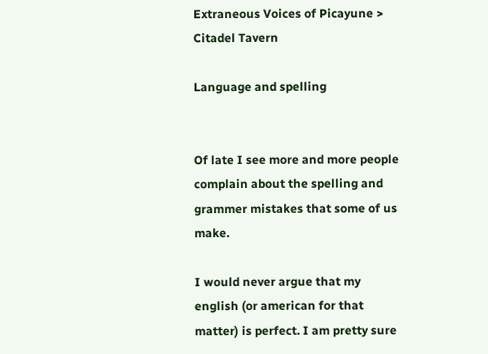Extraneous Voices of Picayune > Citadel Tavern

Language and spelling


Of late I see more and more people complain about the spelling and grammer mistakes that some of us make.

I would never argue that my english (or american for that matter) is perfect. I am pretty sure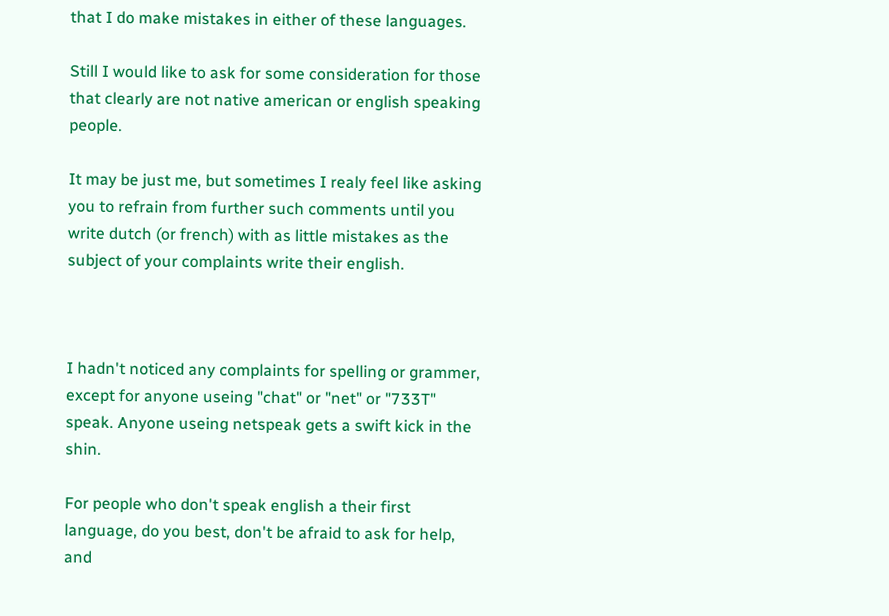that I do make mistakes in either of these languages.

Still I would like to ask for some consideration for those that clearly are not native american or english speaking people.

It may be just me, but sometimes I realy feel like asking you to refrain from further such comments until you write dutch (or french) with as little mistakes as the subject of your complaints write their english.



I hadn't noticed any complaints for spelling or grammer, except for anyone useing "chat" or "net" or "733T" speak. Anyone useing netspeak gets a swift kick in the shin.

For people who don't speak english a their first language, do you best, don't be afraid to ask for help, and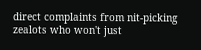direct complaints from nit-picking zealots who won't just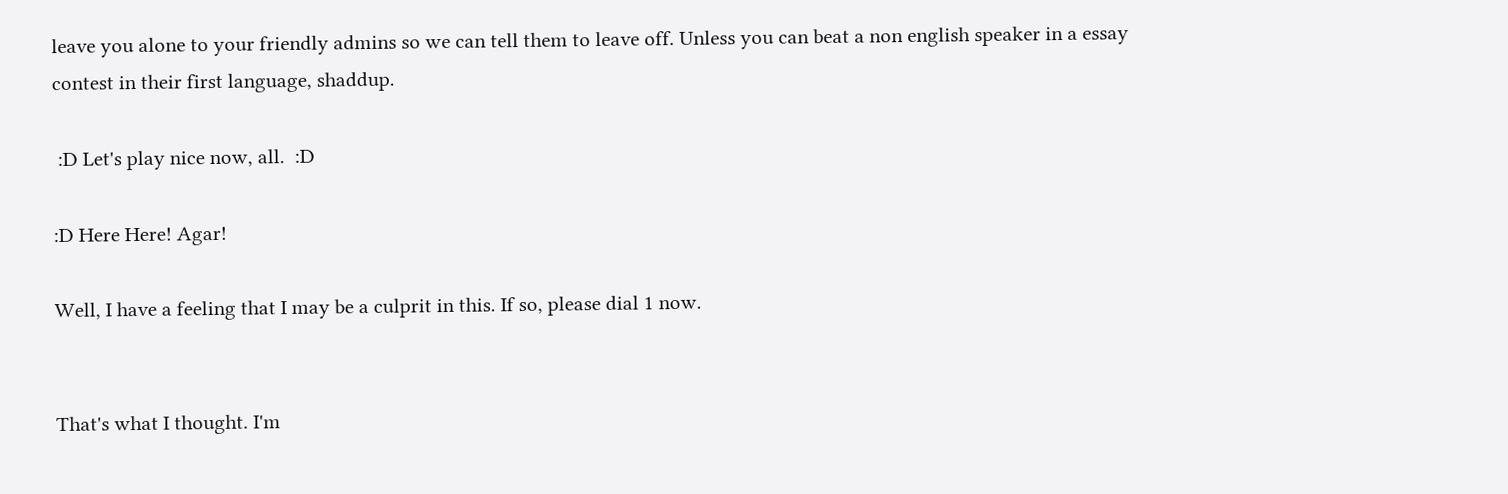leave you alone to your friendly admins so we can tell them to leave off. Unless you can beat a non english speaker in a essay contest in their first language, shaddup.

 :D Let's play nice now, all.  :D

:D Here Here! Agar!

Well, I have a feeling that I may be a culprit in this. If so, please dial 1 now.


That's what I thought. I'm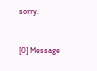sorry.


[0] Message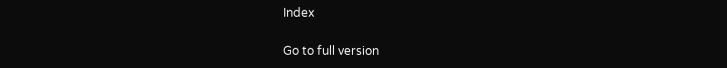Index

Go to full version